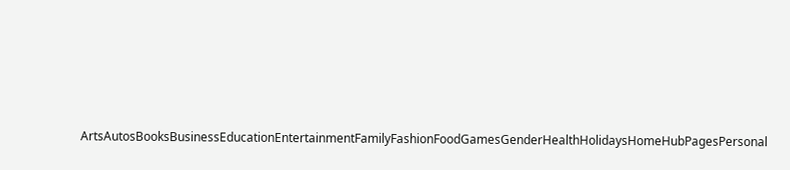ArtsAutosBooksBusinessEducationEntertainmentFamilyFashionFoodGamesGenderHealthHolidaysHomeHubPagesPersonal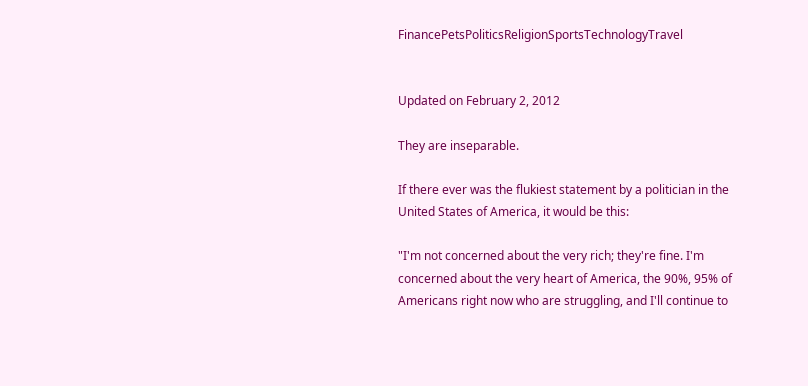FinancePetsPoliticsReligionSportsTechnologyTravel


Updated on February 2, 2012

They are inseparable.

If there ever was the flukiest statement by a politician in the United States of America, it would be this:

"I'm not concerned about the very rich; they're fine. I'm concerned about the very heart of America, the 90%, 95% of Americans right now who are struggling, and I'll continue to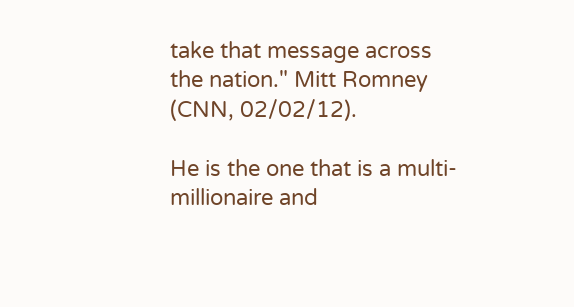take that message across the nation." Mitt Romney (CNN, 02/02/12).

He is the one that is a multi-millionaire and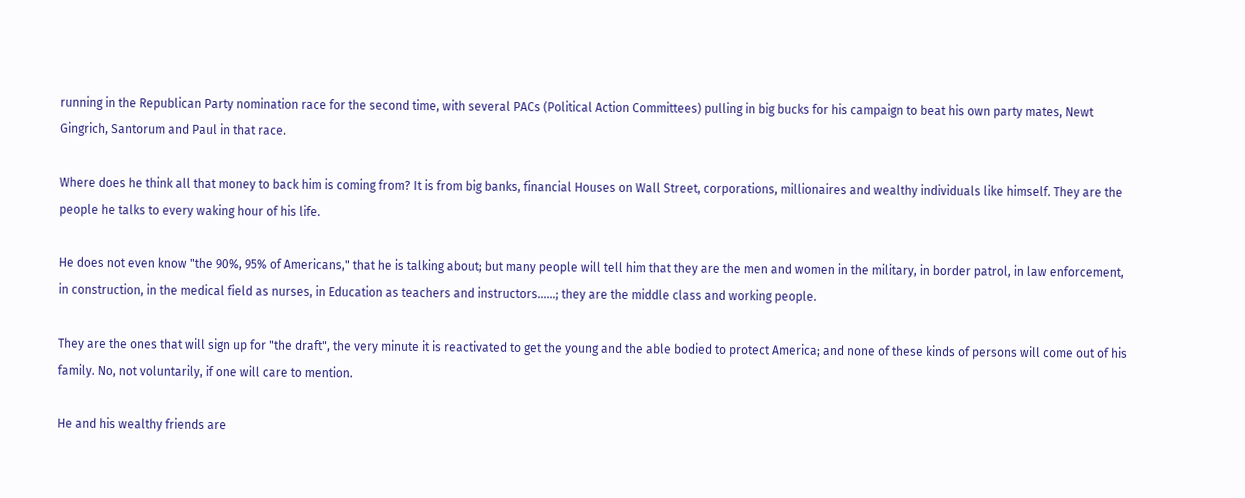running in the Republican Party nomination race for the second time, with several PACs (Political Action Committees) pulling in big bucks for his campaign to beat his own party mates, Newt Gingrich, Santorum and Paul in that race.

Where does he think all that money to back him is coming from? It is from big banks, financial Houses on Wall Street, corporations, millionaires and wealthy individuals like himself. They are the people he talks to every waking hour of his life.

He does not even know "the 90%, 95% of Americans," that he is talking about; but many people will tell him that they are the men and women in the military, in border patrol, in law enforcement, in construction, in the medical field as nurses, in Education as teachers and instructors......; they are the middle class and working people.

They are the ones that will sign up for "the draft", the very minute it is reactivated to get the young and the able bodied to protect America; and none of these kinds of persons will come out of his family. No, not voluntarily, if one will care to mention.

He and his wealthy friends are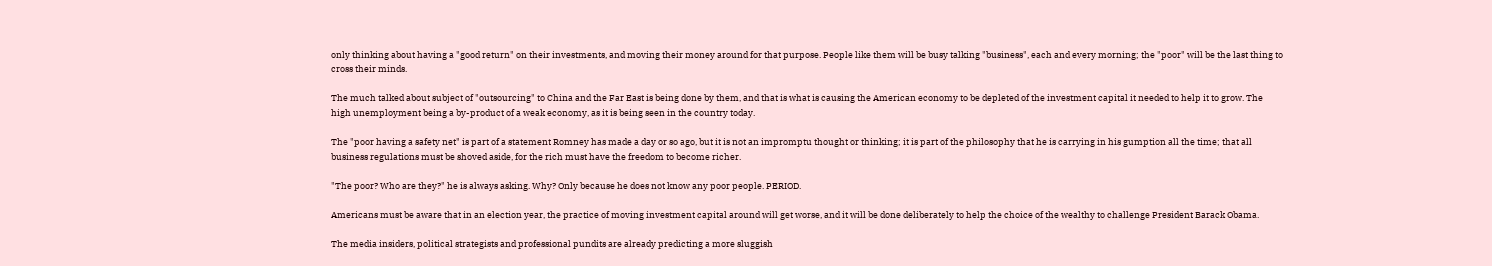only thinking about having a "good return" on their investments, and moving their money around for that purpose. People like them will be busy talking "business", each and every morning; the "poor" will be the last thing to cross their minds.

The much talked about subject of "outsourcing" to China and the Far East is being done by them, and that is what is causing the American economy to be depleted of the investment capital it needed to help it to grow. The high unemployment being a by-product of a weak economy, as it is being seen in the country today.

The "poor having a safety net" is part of a statement Romney has made a day or so ago, but it is not an impromptu thought or thinking; it is part of the philosophy that he is carrying in his gumption all the time; that all business regulations must be shoved aside, for the rich must have the freedom to become richer.

"The poor? Who are they?" he is always asking. Why? Only because he does not know any poor people. PERIOD.

Americans must be aware that in an election year, the practice of moving investment capital around will get worse, and it will be done deliberately to help the choice of the wealthy to challenge President Barack Obama.

The media insiders, political strategists and professional pundits are already predicting a more sluggish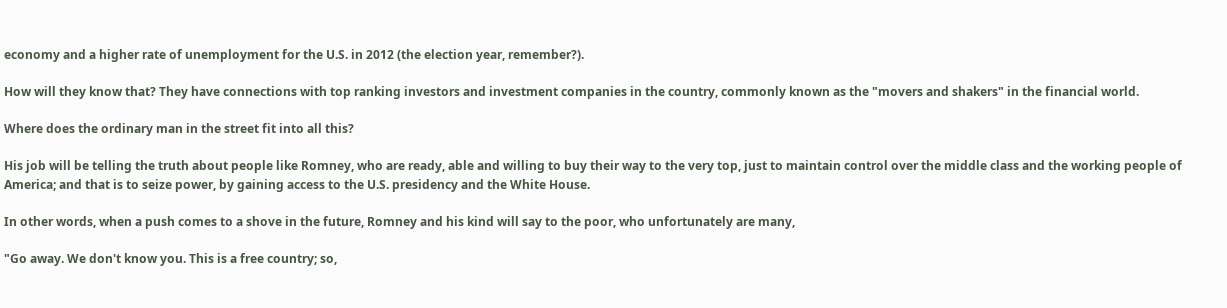economy and a higher rate of unemployment for the U.S. in 2012 (the election year, remember?).

How will they know that? They have connections with top ranking investors and investment companies in the country, commonly known as the "movers and shakers" in the financial world.

Where does the ordinary man in the street fit into all this?

His job will be telling the truth about people like Romney, who are ready, able and willing to buy their way to the very top, just to maintain control over the middle class and the working people of America; and that is to seize power, by gaining access to the U.S. presidency and the White House.

In other words, when a push comes to a shove in the future, Romney and his kind will say to the poor, who unfortunately are many,

"Go away. We don't know you. This is a free country; so,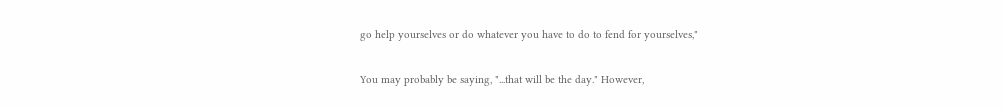go help yourselves or do whatever you have to do to fend for yourselves,"

You may probably be saying, "...that will be the day." However,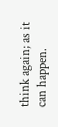think again; as it can happen.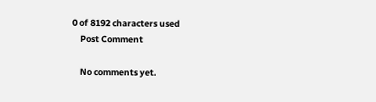0 of 8192 characters used
    Post Comment

    No comments yet.